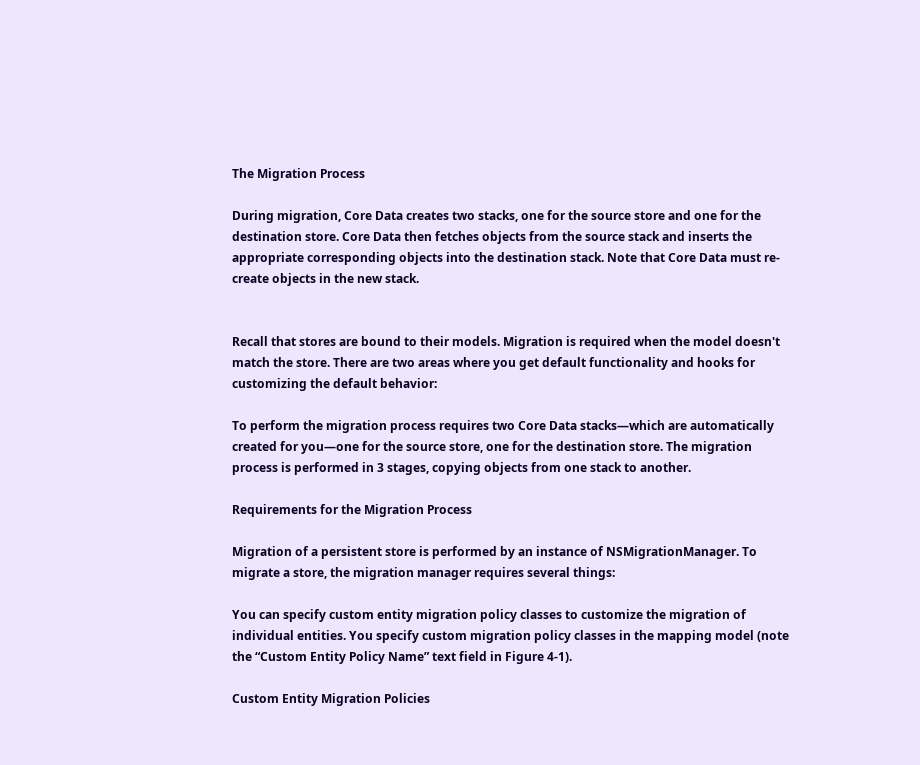The Migration Process

During migration, Core Data creates two stacks, one for the source store and one for the destination store. Core Data then fetches objects from the source stack and inserts the appropriate corresponding objects into the destination stack. Note that Core Data must re-create objects in the new stack.


Recall that stores are bound to their models. Migration is required when the model doesn't match the store. There are two areas where you get default functionality and hooks for customizing the default behavior:

To perform the migration process requires two Core Data stacks—which are automatically created for you—one for the source store, one for the destination store. The migration process is performed in 3 stages, copying objects from one stack to another.

Requirements for the Migration Process

Migration of a persistent store is performed by an instance of NSMigrationManager. To migrate a store, the migration manager requires several things:

You can specify custom entity migration policy classes to customize the migration of individual entities. You specify custom migration policy classes in the mapping model (note the “Custom Entity Policy Name” text field in Figure 4-1).

Custom Entity Migration Policies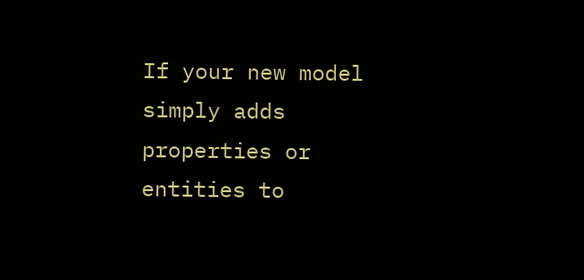If your new model simply adds properties or entities to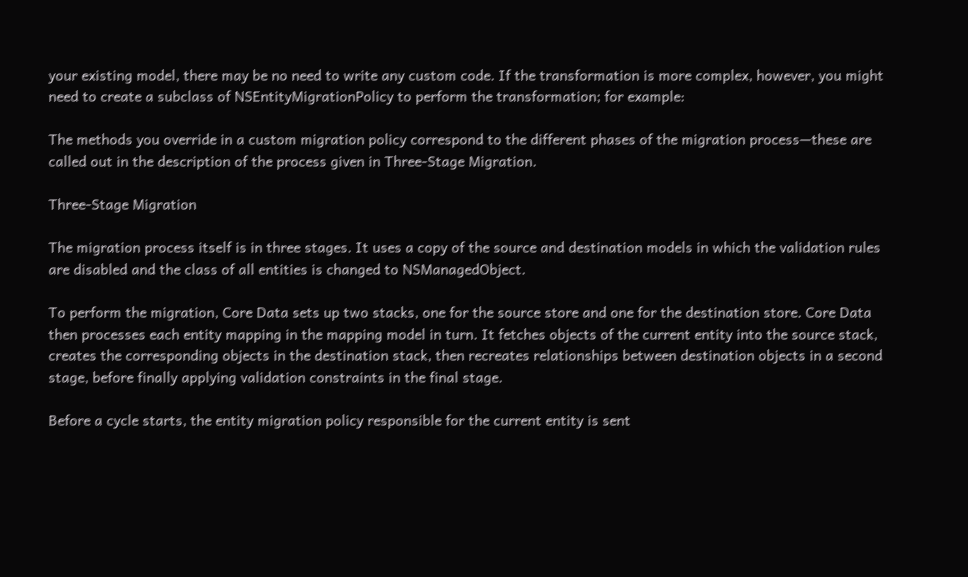your existing model, there may be no need to write any custom code. If the transformation is more complex, however, you might need to create a subclass of NSEntityMigrationPolicy to perform the transformation; for example:

The methods you override in a custom migration policy correspond to the different phases of the migration process—these are called out in the description of the process given in Three-Stage Migration.

Three-Stage Migration

The migration process itself is in three stages. It uses a copy of the source and destination models in which the validation rules are disabled and the class of all entities is changed to NSManagedObject.

To perform the migration, Core Data sets up two stacks, one for the source store and one for the destination store. Core Data then processes each entity mapping in the mapping model in turn. It fetches objects of the current entity into the source stack, creates the corresponding objects in the destination stack, then recreates relationships between destination objects in a second stage, before finally applying validation constraints in the final stage.

Before a cycle starts, the entity migration policy responsible for the current entity is sent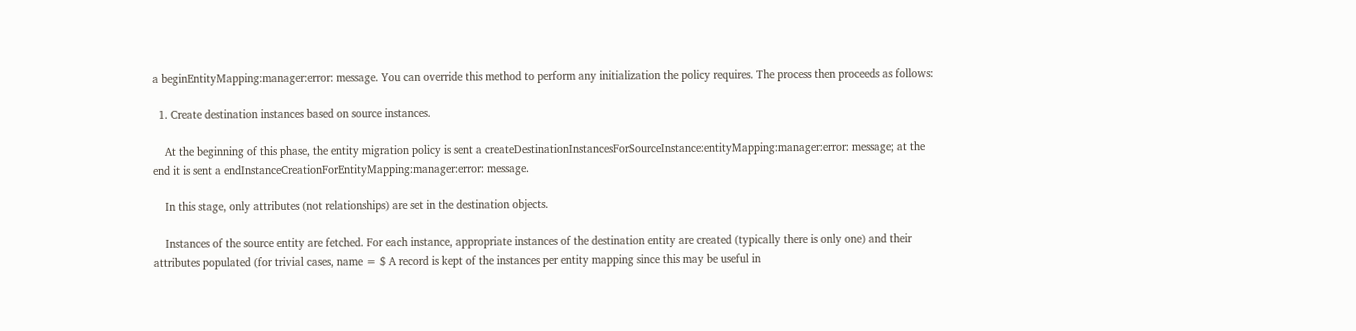a beginEntityMapping:manager:error: message. You can override this method to perform any initialization the policy requires. The process then proceeds as follows:

  1. Create destination instances based on source instances.

    At the beginning of this phase, the entity migration policy is sent a createDestinationInstancesForSourceInstance:entityMapping:manager:error: message; at the end it is sent a endInstanceCreationForEntityMapping:manager:error: message.

    In this stage, only attributes (not relationships) are set in the destination objects.

    Instances of the source entity are fetched. For each instance, appropriate instances of the destination entity are created (typically there is only one) and their attributes populated (for trivial cases, name = $ A record is kept of the instances per entity mapping since this may be useful in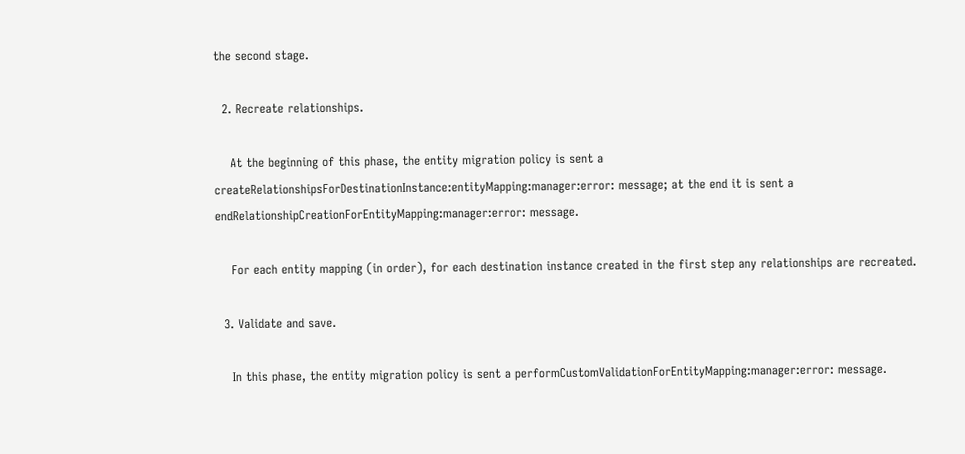the second stage.

  2. Recreate relationships.

    At the beginning of this phase, the entity migration policy is sent a createRelationshipsForDestinationInstance:entityMapping:manager:error: message; at the end it is sent a endRelationshipCreationForEntityMapping:manager:error: message.

    For each entity mapping (in order), for each destination instance created in the first step any relationships are recreated.

  3. Validate and save.

    In this phase, the entity migration policy is sent a performCustomValidationForEntityMapping:manager:error: message.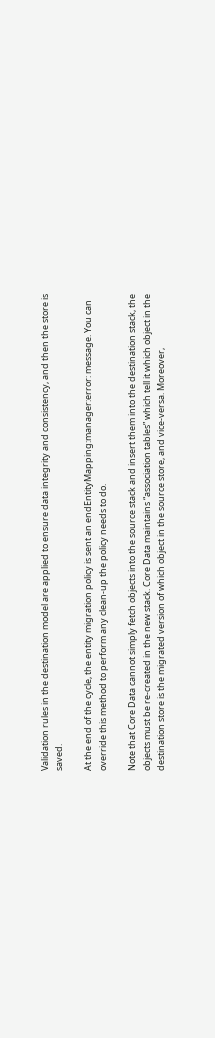Validation rules in the destination model are applied to ensure data integrity and consistency, and then the store is saved.

At the end of the cycle, the entity migration policy is sent an endEntityMapping:manager:error: message. You can override this method to perform any clean-up the policy needs to do.

Note that Core Data cannot simply fetch objects into the source stack and insert them into the destination stack, the objects must be re-created in the new stack. Core Data maintains “association tables” which tell it which object in the destination store is the migrated version of which object in the source store, and vice-versa. Moreover,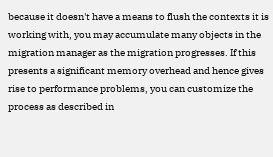because it doesn't have a means to flush the contexts it is working with, you may accumulate many objects in the migration manager as the migration progresses. If this presents a significant memory overhead and hence gives rise to performance problems, you can customize the process as described in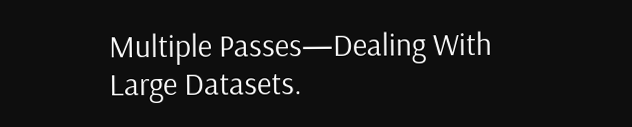Multiple Passes—Dealing With Large Datasets.